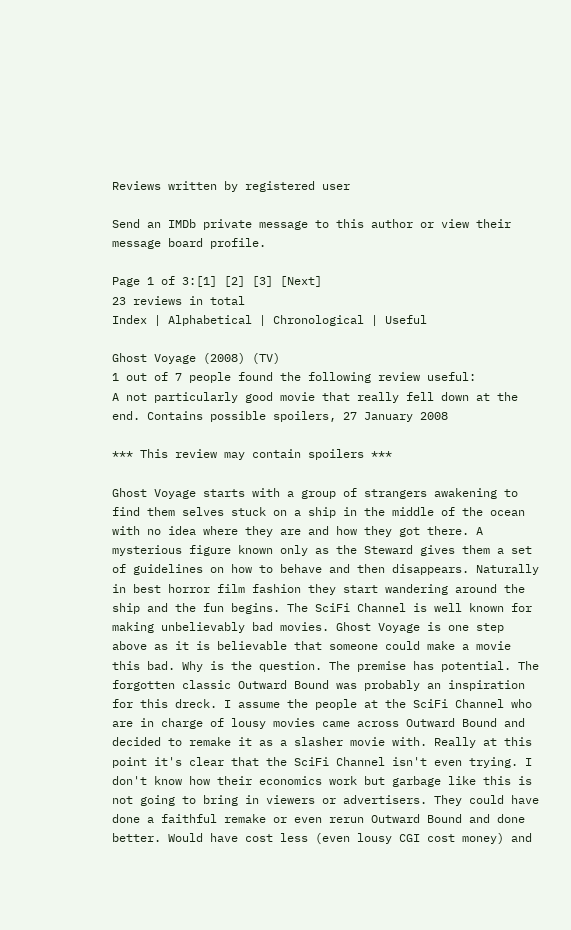Reviews written by registered user

Send an IMDb private message to this author or view their message board profile.

Page 1 of 3:[1] [2] [3] [Next]
23 reviews in total
Index | Alphabetical | Chronological | Useful

Ghost Voyage (2008) (TV)
1 out of 7 people found the following review useful:
A not particularly good movie that really fell down at the end. Contains possible spoilers, 27 January 2008

*** This review may contain spoilers ***

Ghost Voyage starts with a group of strangers awakening to find them selves stuck on a ship in the middle of the ocean with no idea where they are and how they got there. A mysterious figure known only as the Steward gives them a set of guidelines on how to behave and then disappears. Naturally in best horror film fashion they start wandering around the ship and the fun begins. The SciFi Channel is well known for making unbelievably bad movies. Ghost Voyage is one step above as it is believable that someone could make a movie this bad. Why is the question. The premise has potential. The forgotten classic Outward Bound was probably an inspiration for this dreck. I assume the people at the SciFi Channel who are in charge of lousy movies came across Outward Bound and decided to remake it as a slasher movie with. Really at this point it's clear that the SciFi Channel isn't even trying. I don't know how their economics work but garbage like this is not going to bring in viewers or advertisers. They could have done a faithful remake or even rerun Outward Bound and done better. Would have cost less (even lousy CGI cost money) and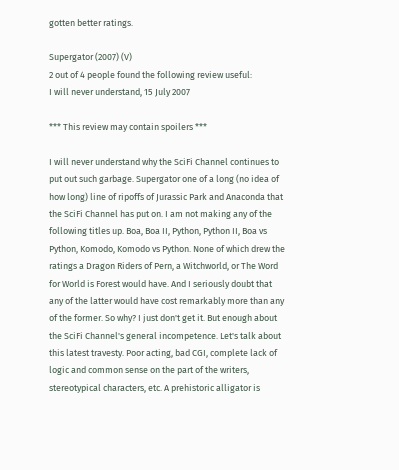gotten better ratings.

Supergator (2007) (V)
2 out of 4 people found the following review useful:
I will never understand, 15 July 2007

*** This review may contain spoilers ***

I will never understand why the SciFi Channel continues to put out such garbage. Supergator one of a long (no idea of how long) line of ripoffs of Jurassic Park and Anaconda that the SciFi Channel has put on. I am not making any of the following titles up. Boa, Boa II, Python, Python II, Boa vs Python, Komodo, Komodo vs Python. None of which drew the ratings a Dragon Riders of Pern, a Witchworld, or The Word for World is Forest would have. And I seriously doubt that any of the latter would have cost remarkably more than any of the former. So why? I just don't get it. But enough about the SciFi Channel's general incompetence. Let's talk about this latest travesty. Poor acting, bad CGI, complete lack of logic and common sense on the part of the writers, stereotypical characters, etc. A prehistoric alligator is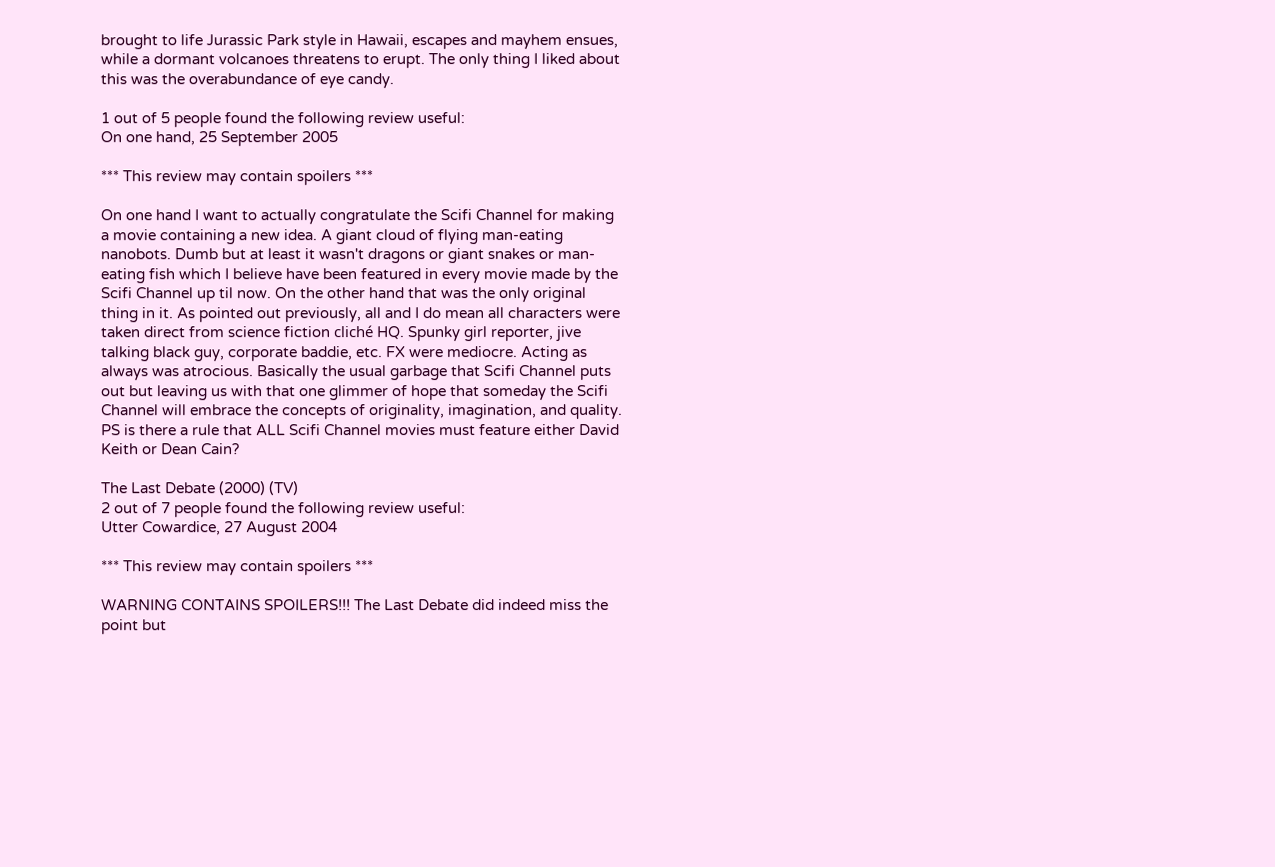brought to life Jurassic Park style in Hawaii, escapes and mayhem ensues, while a dormant volcanoes threatens to erupt. The only thing I liked about this was the overabundance of eye candy.

1 out of 5 people found the following review useful:
On one hand, 25 September 2005

*** This review may contain spoilers ***

On one hand I want to actually congratulate the Scifi Channel for making a movie containing a new idea. A giant cloud of flying man-eating nanobots. Dumb but at least it wasn't dragons or giant snakes or man-eating fish which I believe have been featured in every movie made by the Scifi Channel up til now. On the other hand that was the only original thing in it. As pointed out previously, all and I do mean all characters were taken direct from science fiction cliché HQ. Spunky girl reporter, jive talking black guy, corporate baddie, etc. FX were mediocre. Acting as always was atrocious. Basically the usual garbage that Scifi Channel puts out but leaving us with that one glimmer of hope that someday the Scifi Channel will embrace the concepts of originality, imagination, and quality. PS is there a rule that ALL Scifi Channel movies must feature either David Keith or Dean Cain?

The Last Debate (2000) (TV)
2 out of 7 people found the following review useful:
Utter Cowardice, 27 August 2004

*** This review may contain spoilers ***

WARNING CONTAINS SPOILERS!!! The Last Debate did indeed miss the point but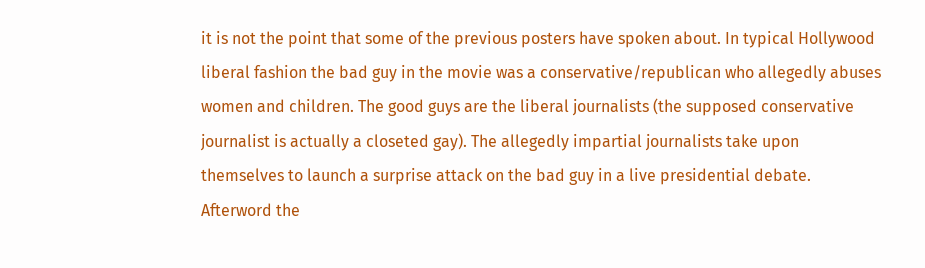it is not the point that some of the previous posters have spoken about. In typical Hollywood liberal fashion the bad guy in the movie was a conservative/republican who allegedly abuses women and children. The good guys are the liberal journalists (the supposed conservative journalist is actually a closeted gay). The allegedly impartial journalists take upon themselves to launch a surprise attack on the bad guy in a live presidential debate. Afterword the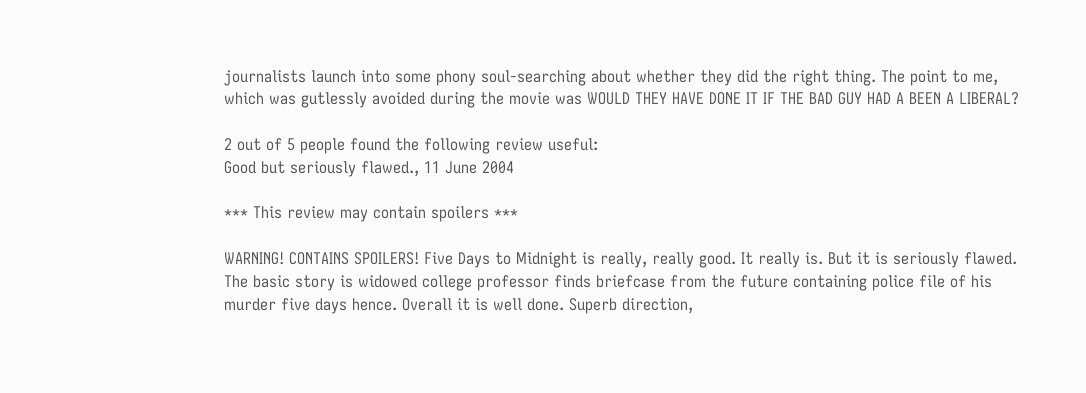journalists launch into some phony soul-searching about whether they did the right thing. The point to me, which was gutlessly avoided during the movie was WOULD THEY HAVE DONE IT IF THE BAD GUY HAD A BEEN A LIBERAL?

2 out of 5 people found the following review useful:
Good but seriously flawed., 11 June 2004

*** This review may contain spoilers ***

WARNING! CONTAINS SPOILERS! Five Days to Midnight is really, really good. It really is. But it is seriously flawed. The basic story is widowed college professor finds briefcase from the future containing police file of his murder five days hence. Overall it is well done. Superb direction,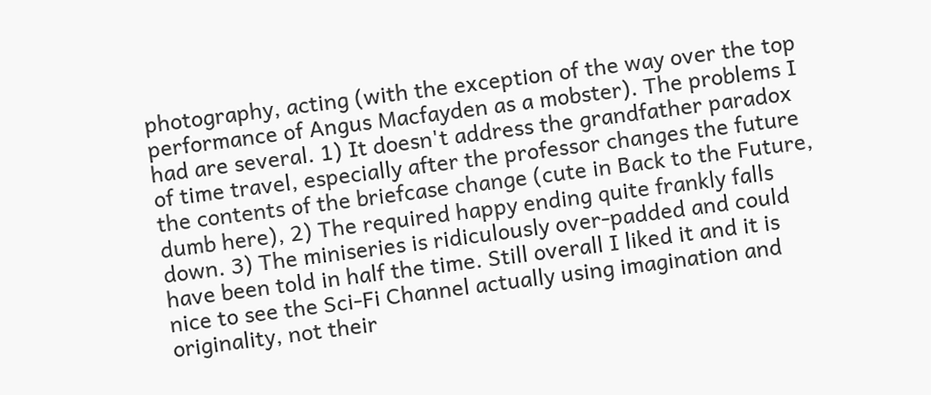photography, acting (with the exception of the way over the top performance of Angus Macfayden as a mobster). The problems I had are several. 1) It doesn't address the grandfather paradox of time travel, especially after the professor changes the future the contents of the briefcase change (cute in Back to the Future, dumb here), 2) The required happy ending quite frankly falls down. 3) The miniseries is ridiculously over-padded and could have been told in half the time. Still overall I liked it and it is nice to see the Sci-Fi Channel actually using imagination and originality, not their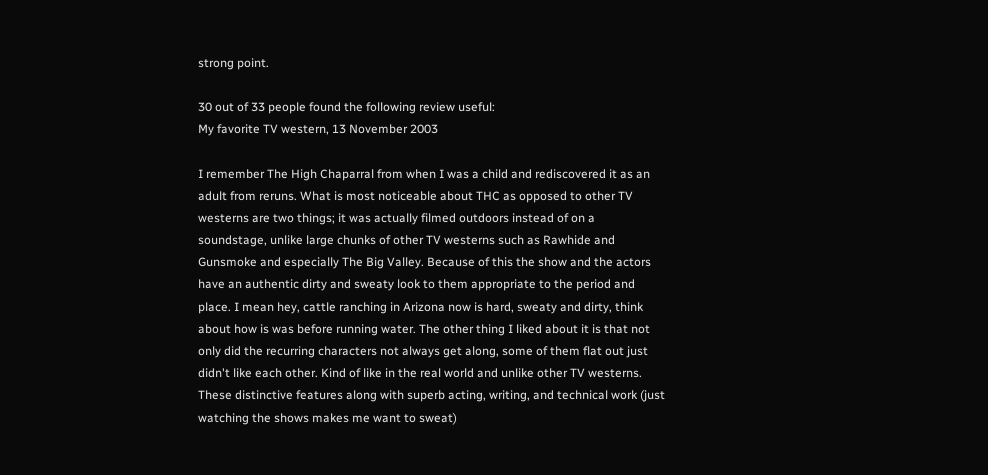strong point.

30 out of 33 people found the following review useful:
My favorite TV western, 13 November 2003

I remember The High Chaparral from when I was a child and rediscovered it as an adult from reruns. What is most noticeable about THC as opposed to other TV westerns are two things; it was actually filmed outdoors instead of on a soundstage, unlike large chunks of other TV westerns such as Rawhide and Gunsmoke and especially The Big Valley. Because of this the show and the actors have an authentic dirty and sweaty look to them appropriate to the period and place. I mean hey, cattle ranching in Arizona now is hard, sweaty and dirty, think about how is was before running water. The other thing I liked about it is that not only did the recurring characters not always get along, some of them flat out just didn't like each other. Kind of like in the real world and unlike other TV westerns. These distinctive features along with superb acting, writing, and technical work (just watching the shows makes me want to sweat)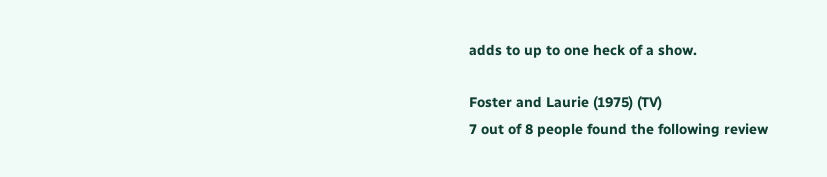adds to up to one heck of a show.

Foster and Laurie (1975) (TV)
7 out of 8 people found the following review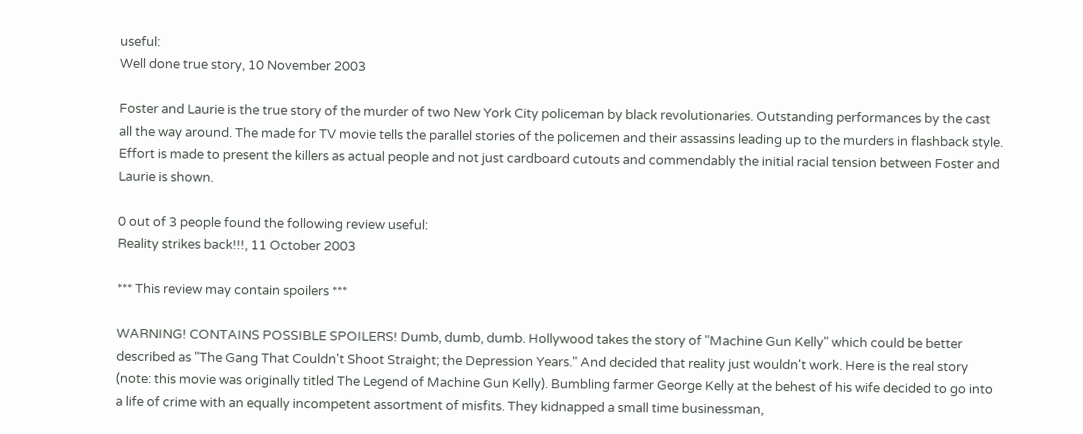useful:
Well done true story, 10 November 2003

Foster and Laurie is the true story of the murder of two New York City policeman by black revolutionaries. Outstanding performances by the cast all the way around. The made for TV movie tells the parallel stories of the policemen and their assassins leading up to the murders in flashback style. Effort is made to present the killers as actual people and not just cardboard cutouts and commendably the initial racial tension between Foster and Laurie is shown.

0 out of 3 people found the following review useful:
Reality strikes back!!!, 11 October 2003

*** This review may contain spoilers ***

WARNING! CONTAINS POSSIBLE SPOILERS! Dumb, dumb, dumb. Hollywood takes the story of "Machine Gun Kelly" which could be better described as "The Gang That Couldn't Shoot Straight; the Depression Years." And decided that reality just wouldn't work. Here is the real story (note: this movie was originally titled The Legend of Machine Gun Kelly). Bumbling farmer George Kelly at the behest of his wife decided to go into a life of crime with an equally incompetent assortment of misfits. They kidnapped a small time businessman,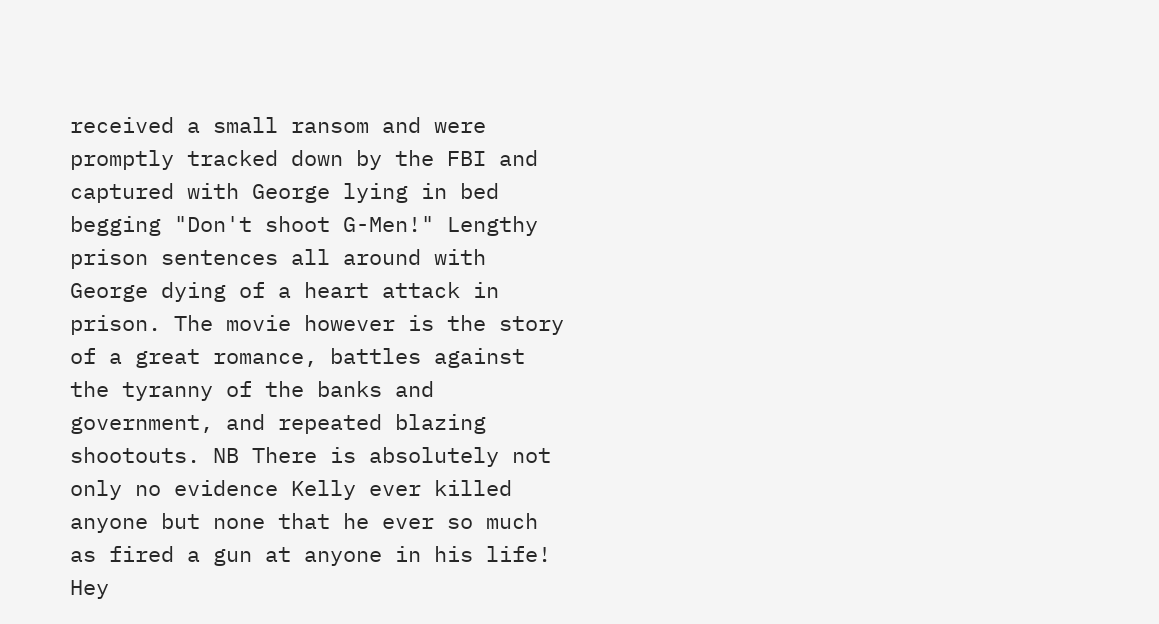received a small ransom and were promptly tracked down by the FBI and captured with George lying in bed begging "Don't shoot G-Men!" Lengthy prison sentences all around with George dying of a heart attack in prison. The movie however is the story of a great romance, battles against the tyranny of the banks and government, and repeated blazing shootouts. NB There is absolutely not only no evidence Kelly ever killed anyone but none that he ever so much as fired a gun at anyone in his life! Hey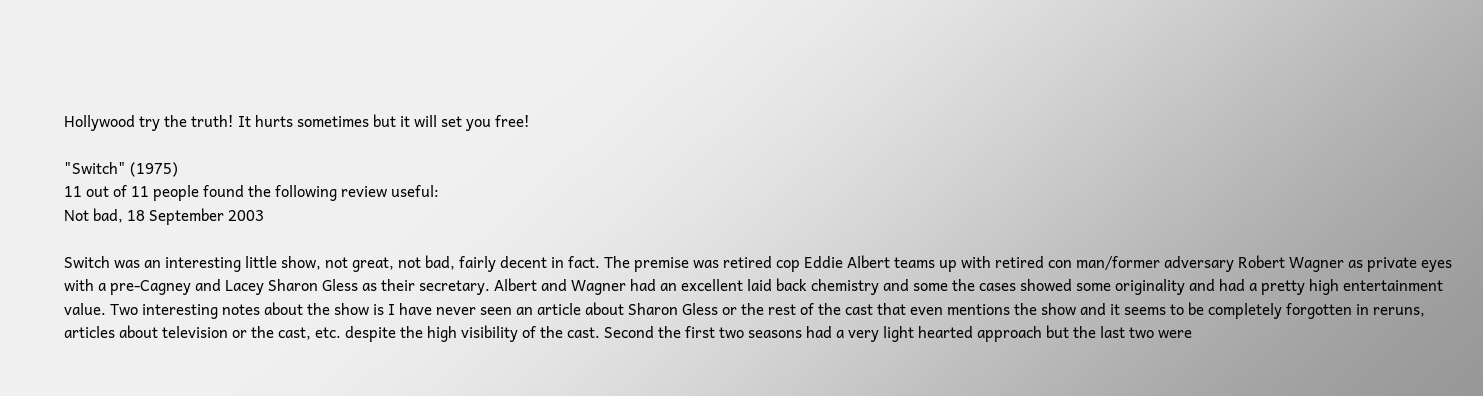Hollywood try the truth! It hurts sometimes but it will set you free!

"Switch" (1975)
11 out of 11 people found the following review useful:
Not bad, 18 September 2003

Switch was an interesting little show, not great, not bad, fairly decent in fact. The premise was retired cop Eddie Albert teams up with retired con man/former adversary Robert Wagner as private eyes with a pre-Cagney and Lacey Sharon Gless as their secretary. Albert and Wagner had an excellent laid back chemistry and some the cases showed some originality and had a pretty high entertainment value. Two interesting notes about the show is I have never seen an article about Sharon Gless or the rest of the cast that even mentions the show and it seems to be completely forgotten in reruns, articles about television or the cast, etc. despite the high visibility of the cast. Second the first two seasons had a very light hearted approach but the last two were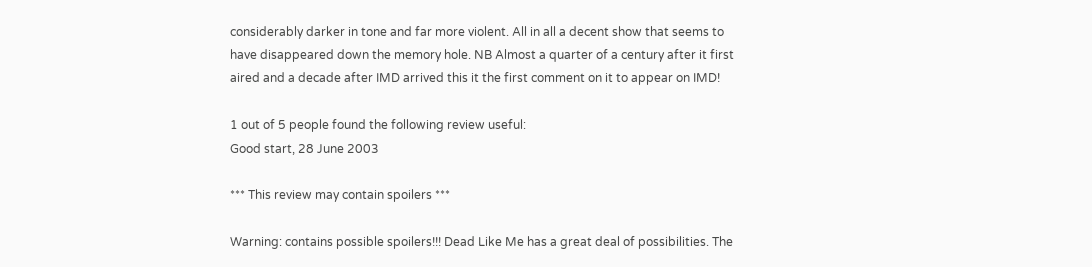considerably darker in tone and far more violent. All in all a decent show that seems to have disappeared down the memory hole. NB Almost a quarter of a century after it first aired and a decade after IMD arrived this it the first comment on it to appear on IMD!

1 out of 5 people found the following review useful:
Good start, 28 June 2003

*** This review may contain spoilers ***

Warning: contains possible spoilers!!! Dead Like Me has a great deal of possibilities. The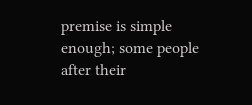premise is simple enough; some people after their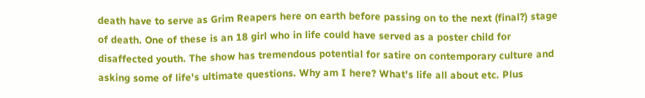death have to serve as Grim Reapers here on earth before passing on to the next (final?) stage of death. One of these is an 18 girl who in life could have served as a poster child for disaffected youth. The show has tremendous potential for satire on contemporary culture and asking some of life's ultimate questions. Why am I here? What's life all about etc. Plus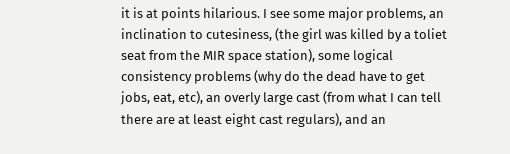it is at points hilarious. I see some major problems, an inclination to cutesiness, (the girl was killed by a toliet seat from the MIR space station), some logical consistency problems (why do the dead have to get jobs, eat, etc), an overly large cast (from what I can tell there are at least eight cast regulars), and an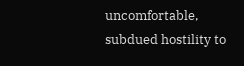uncomfortable, subdued hostility to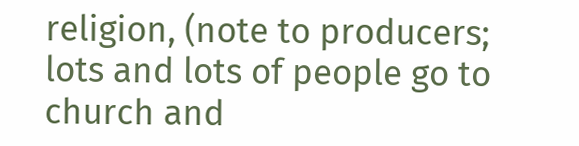religion, (note to producers; lots and lots of people go to church and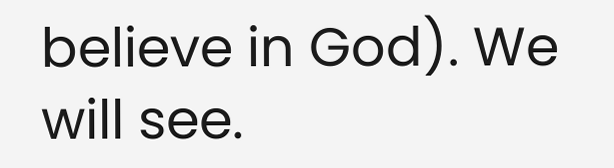believe in God). We will see.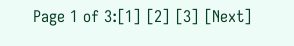Page 1 of 3:[1] [2] [3] [Next]